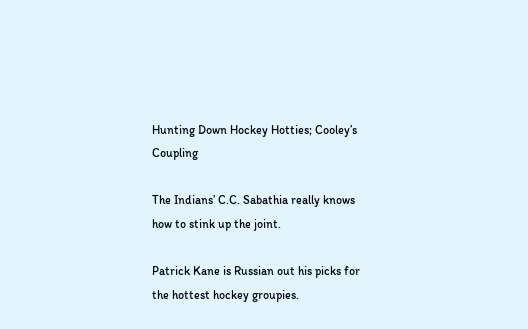Hunting Down Hockey Hotties; Cooley’s Coupling

The Indians’ C.C. Sabathia really knows how to stink up the joint.

Patrick Kane is Russian out his picks for the hottest hockey groupies.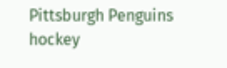Pittsburgh Penguins hockey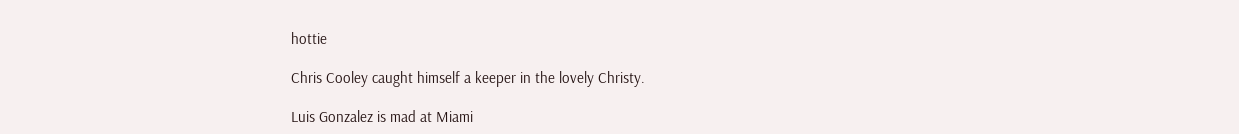hottie

Chris Cooley caught himself a keeper in the lovely Christy.

Luis Gonzalez is mad at Miami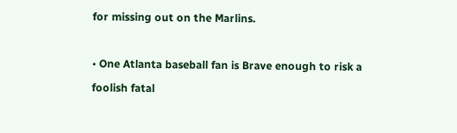for missing out on the Marlins.

• One Atlanta baseball fan is Brave enough to risk a foolish fatal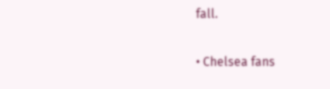fall.

• Chelsea fans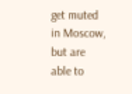get muted in Moscow, but are able to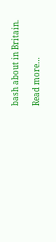bash about in Britain.

Read more…